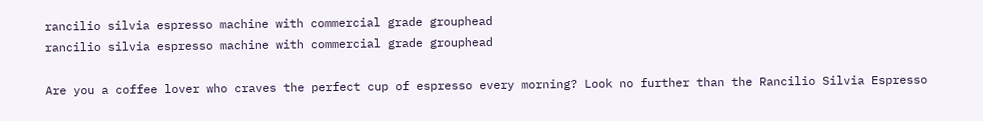rancilio silvia espresso machine with commercial grade grouphead
rancilio silvia espresso machine with commercial grade grouphead

Are you a coffee lover who craves the perfect cup of espresso every morning? Look no further than the Rancilio Silvia Espresso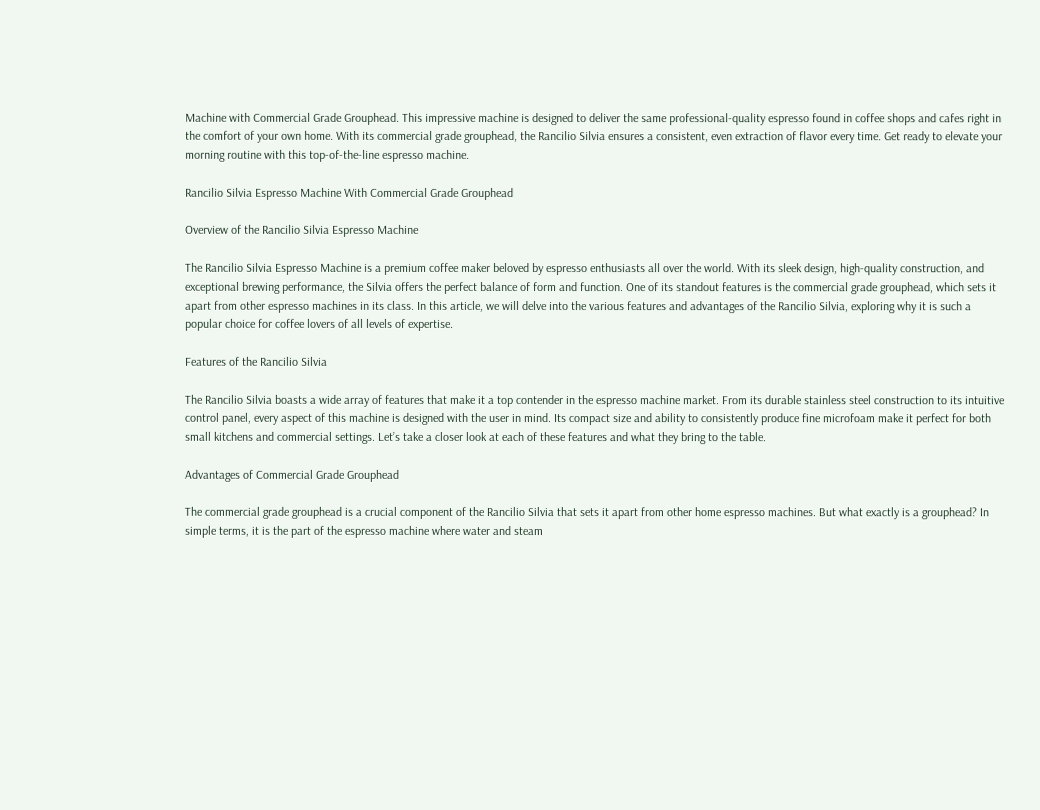Machine with Commercial Grade Grouphead. This impressive machine is designed to deliver the same professional-quality espresso found in coffee shops and cafes right in the comfort of your own home. With its commercial grade grouphead, the Rancilio Silvia ensures a consistent, even extraction of flavor every time. Get ready to elevate your morning routine with this top-of-the-line espresso machine.

Rancilio Silvia Espresso Machine With Commercial Grade Grouphead

Overview of the Rancilio Silvia Espresso Machine

The Rancilio Silvia Espresso Machine is a premium coffee maker beloved by espresso enthusiasts all over the world. With its sleek design, high-quality construction, and exceptional brewing performance, the Silvia offers the perfect balance of form and function. One of its standout features is the commercial grade grouphead, which sets it apart from other espresso machines in its class. In this article, we will delve into the various features and advantages of the Rancilio Silvia, exploring why it is such a popular choice for coffee lovers of all levels of expertise.

Features of the Rancilio Silvia

The Rancilio Silvia boasts a wide array of features that make it a top contender in the espresso machine market. From its durable stainless steel construction to its intuitive control panel, every aspect of this machine is designed with the user in mind. Its compact size and ability to consistently produce fine microfoam make it perfect for both small kitchens and commercial settings. Let’s take a closer look at each of these features and what they bring to the table.

Advantages of Commercial Grade Grouphead

The commercial grade grouphead is a crucial component of the Rancilio Silvia that sets it apart from other home espresso machines. But what exactly is a grouphead? In simple terms, it is the part of the espresso machine where water and steam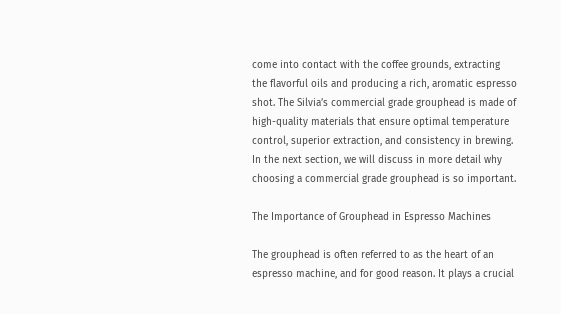come into contact with the coffee grounds, extracting the flavorful oils and producing a rich, aromatic espresso shot. The Silvia’s commercial grade grouphead is made of high-quality materials that ensure optimal temperature control, superior extraction, and consistency in brewing. In the next section, we will discuss in more detail why choosing a commercial grade grouphead is so important.

The Importance of Grouphead in Espresso Machines

The grouphead is often referred to as the heart of an espresso machine, and for good reason. It plays a crucial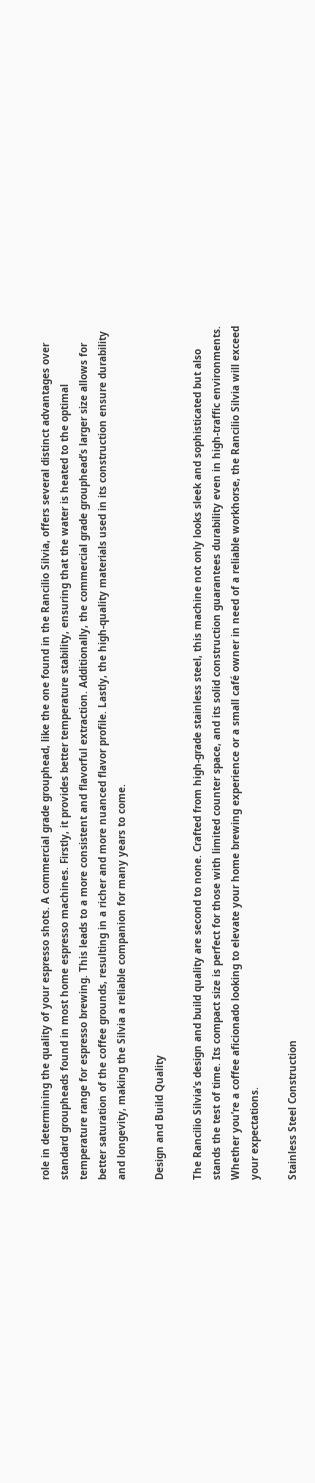role in determining the quality of your espresso shots. A commercial grade grouphead, like the one found in the Rancilio Silvia, offers several distinct advantages over standard groupheads found in most home espresso machines. Firstly, it provides better temperature stability, ensuring that the water is heated to the optimal temperature range for espresso brewing. This leads to a more consistent and flavorful extraction. Additionally, the commercial grade grouphead’s larger size allows for better saturation of the coffee grounds, resulting in a richer and more nuanced flavor profile. Lastly, the high-quality materials used in its construction ensure durability and longevity, making the Silvia a reliable companion for many years to come.

Design and Build Quality

The Rancilio Silvia’s design and build quality are second to none. Crafted from high-grade stainless steel, this machine not only looks sleek and sophisticated but also stands the test of time. Its compact size is perfect for those with limited counter space, and its solid construction guarantees durability even in high-traffic environments. Whether you’re a coffee aficionado looking to elevate your home brewing experience or a small café owner in need of a reliable workhorse, the Rancilio Silvia will exceed your expectations.

Stainless Steel Construction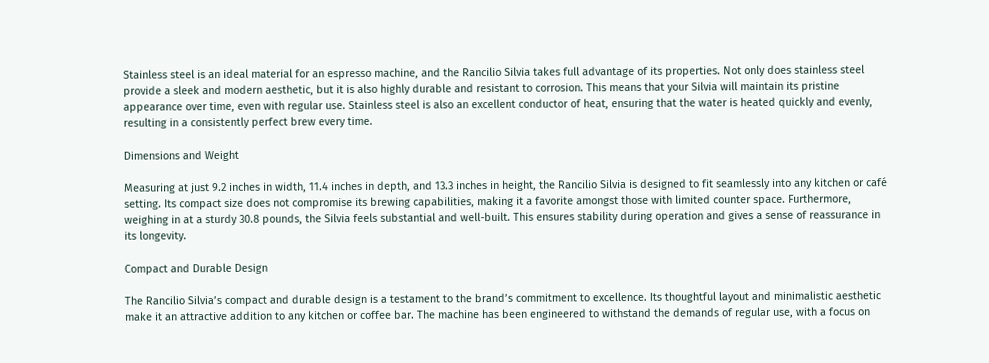Stainless steel is an ideal material for an espresso machine, and the Rancilio Silvia takes full advantage of its properties. Not only does stainless steel provide a sleek and modern aesthetic, but it is also highly durable and resistant to corrosion. This means that your Silvia will maintain its pristine appearance over time, even with regular use. Stainless steel is also an excellent conductor of heat, ensuring that the water is heated quickly and evenly, resulting in a consistently perfect brew every time.

Dimensions and Weight

Measuring at just 9.2 inches in width, 11.4 inches in depth, and 13.3 inches in height, the Rancilio Silvia is designed to fit seamlessly into any kitchen or café setting. Its compact size does not compromise its brewing capabilities, making it a favorite amongst those with limited counter space. Furthermore, weighing in at a sturdy 30.8 pounds, the Silvia feels substantial and well-built. This ensures stability during operation and gives a sense of reassurance in its longevity.

Compact and Durable Design

The Rancilio Silvia’s compact and durable design is a testament to the brand’s commitment to excellence. Its thoughtful layout and minimalistic aesthetic make it an attractive addition to any kitchen or coffee bar. The machine has been engineered to withstand the demands of regular use, with a focus on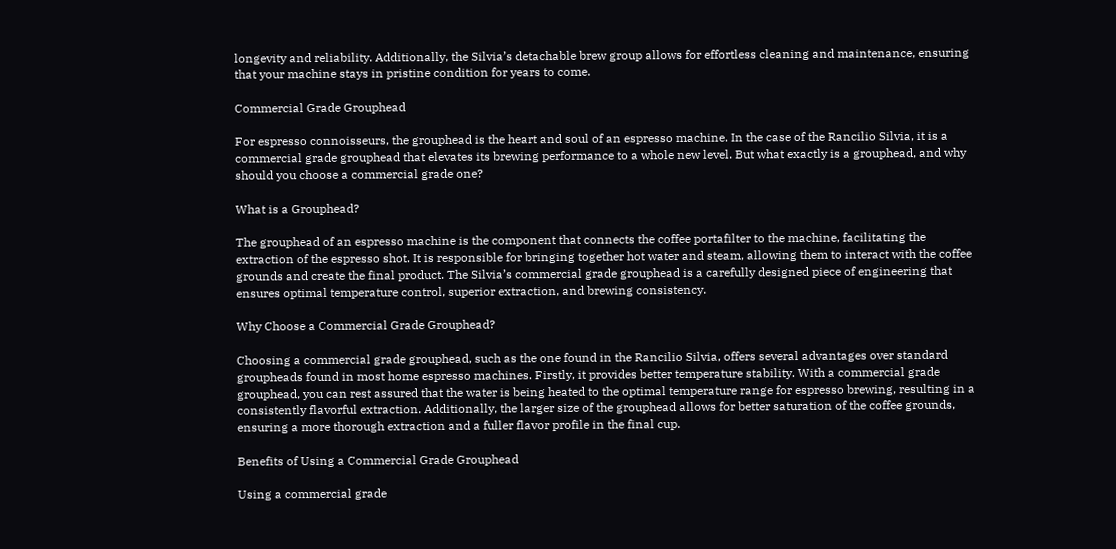longevity and reliability. Additionally, the Silvia’s detachable brew group allows for effortless cleaning and maintenance, ensuring that your machine stays in pristine condition for years to come.

Commercial Grade Grouphead

For espresso connoisseurs, the grouphead is the heart and soul of an espresso machine. In the case of the Rancilio Silvia, it is a commercial grade grouphead that elevates its brewing performance to a whole new level. But what exactly is a grouphead, and why should you choose a commercial grade one?

What is a Grouphead?

The grouphead of an espresso machine is the component that connects the coffee portafilter to the machine, facilitating the extraction of the espresso shot. It is responsible for bringing together hot water and steam, allowing them to interact with the coffee grounds and create the final product. The Silvia’s commercial grade grouphead is a carefully designed piece of engineering that ensures optimal temperature control, superior extraction, and brewing consistency.

Why Choose a Commercial Grade Grouphead?

Choosing a commercial grade grouphead, such as the one found in the Rancilio Silvia, offers several advantages over standard groupheads found in most home espresso machines. Firstly, it provides better temperature stability. With a commercial grade grouphead, you can rest assured that the water is being heated to the optimal temperature range for espresso brewing, resulting in a consistently flavorful extraction. Additionally, the larger size of the grouphead allows for better saturation of the coffee grounds, ensuring a more thorough extraction and a fuller flavor profile in the final cup.

Benefits of Using a Commercial Grade Grouphead

Using a commercial grade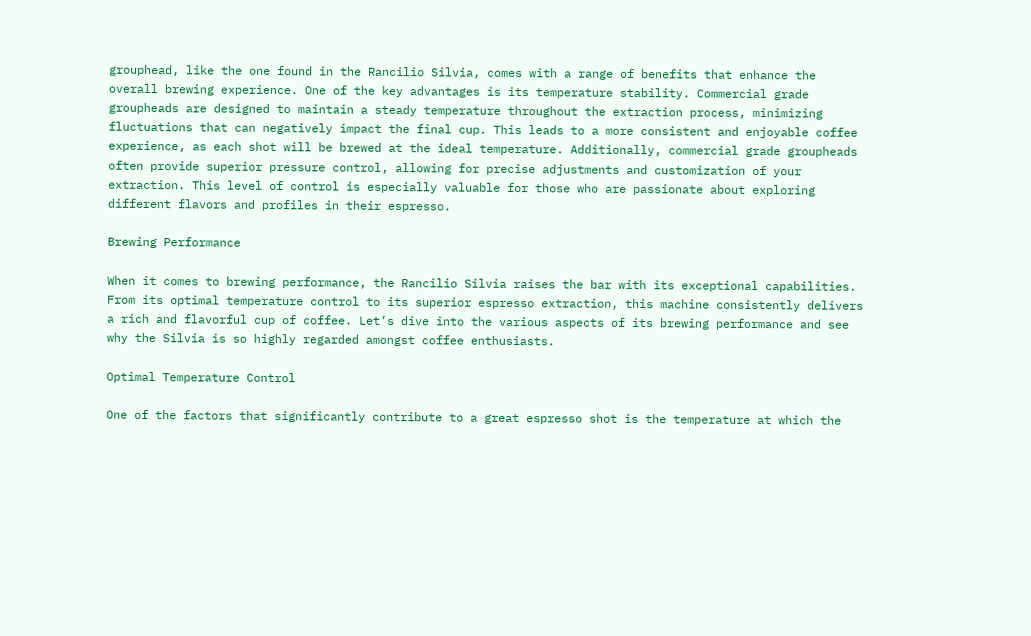grouphead, like the one found in the Rancilio Silvia, comes with a range of benefits that enhance the overall brewing experience. One of the key advantages is its temperature stability. Commercial grade groupheads are designed to maintain a steady temperature throughout the extraction process, minimizing fluctuations that can negatively impact the final cup. This leads to a more consistent and enjoyable coffee experience, as each shot will be brewed at the ideal temperature. Additionally, commercial grade groupheads often provide superior pressure control, allowing for precise adjustments and customization of your extraction. This level of control is especially valuable for those who are passionate about exploring different flavors and profiles in their espresso.

Brewing Performance

When it comes to brewing performance, the Rancilio Silvia raises the bar with its exceptional capabilities. From its optimal temperature control to its superior espresso extraction, this machine consistently delivers a rich and flavorful cup of coffee. Let’s dive into the various aspects of its brewing performance and see why the Silvia is so highly regarded amongst coffee enthusiasts.

Optimal Temperature Control

One of the factors that significantly contribute to a great espresso shot is the temperature at which the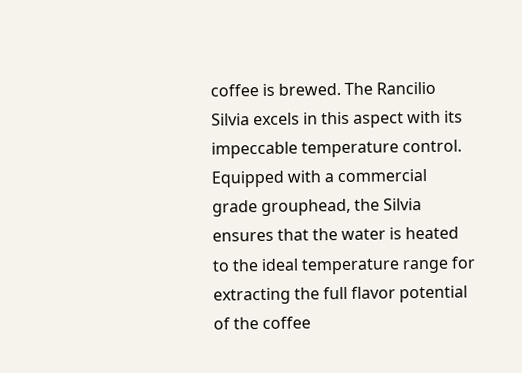coffee is brewed. The Rancilio Silvia excels in this aspect with its impeccable temperature control. Equipped with a commercial grade grouphead, the Silvia ensures that the water is heated to the ideal temperature range for extracting the full flavor potential of the coffee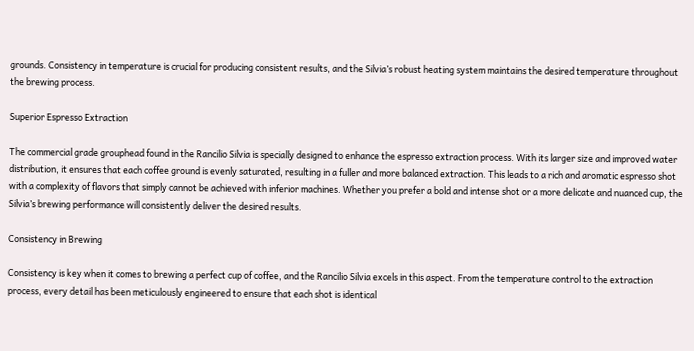grounds. Consistency in temperature is crucial for producing consistent results, and the Silvia’s robust heating system maintains the desired temperature throughout the brewing process.

Superior Espresso Extraction

The commercial grade grouphead found in the Rancilio Silvia is specially designed to enhance the espresso extraction process. With its larger size and improved water distribution, it ensures that each coffee ground is evenly saturated, resulting in a fuller and more balanced extraction. This leads to a rich and aromatic espresso shot with a complexity of flavors that simply cannot be achieved with inferior machines. Whether you prefer a bold and intense shot or a more delicate and nuanced cup, the Silvia’s brewing performance will consistently deliver the desired results.

Consistency in Brewing

Consistency is key when it comes to brewing a perfect cup of coffee, and the Rancilio Silvia excels in this aspect. From the temperature control to the extraction process, every detail has been meticulously engineered to ensure that each shot is identical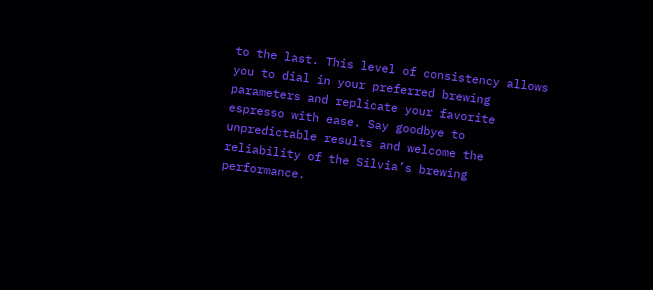to the last. This level of consistency allows you to dial in your preferred brewing parameters and replicate your favorite espresso with ease. Say goodbye to unpredictable results and welcome the reliability of the Silvia’s brewing performance.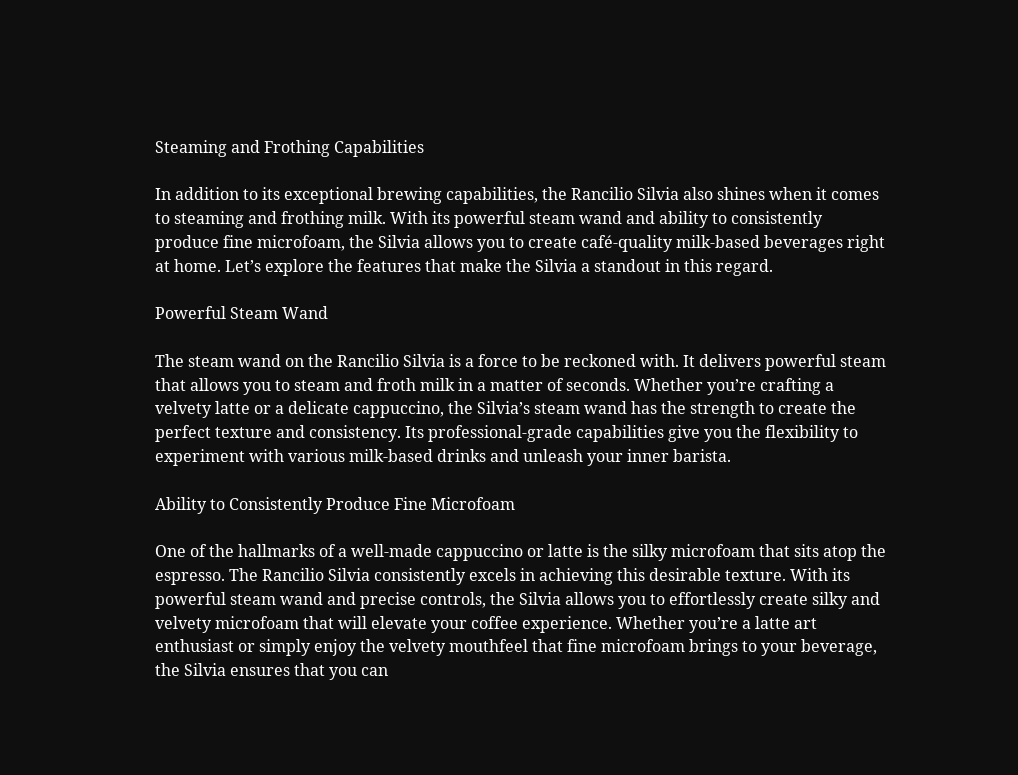Steaming and Frothing Capabilities

In addition to its exceptional brewing capabilities, the Rancilio Silvia also shines when it comes to steaming and frothing milk. With its powerful steam wand and ability to consistently produce fine microfoam, the Silvia allows you to create café-quality milk-based beverages right at home. Let’s explore the features that make the Silvia a standout in this regard.

Powerful Steam Wand

The steam wand on the Rancilio Silvia is a force to be reckoned with. It delivers powerful steam that allows you to steam and froth milk in a matter of seconds. Whether you’re crafting a velvety latte or a delicate cappuccino, the Silvia’s steam wand has the strength to create the perfect texture and consistency. Its professional-grade capabilities give you the flexibility to experiment with various milk-based drinks and unleash your inner barista.

Ability to Consistently Produce Fine Microfoam

One of the hallmarks of a well-made cappuccino or latte is the silky microfoam that sits atop the espresso. The Rancilio Silvia consistently excels in achieving this desirable texture. With its powerful steam wand and precise controls, the Silvia allows you to effortlessly create silky and velvety microfoam that will elevate your coffee experience. Whether you’re a latte art enthusiast or simply enjoy the velvety mouthfeel that fine microfoam brings to your beverage, the Silvia ensures that you can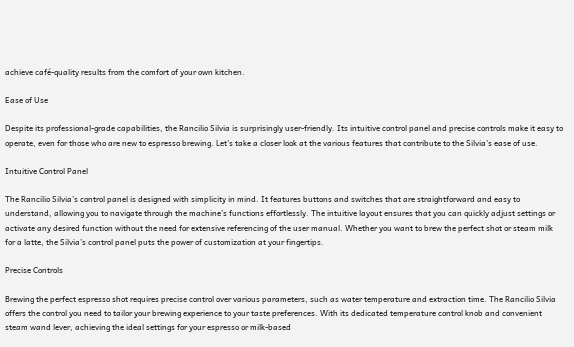achieve café-quality results from the comfort of your own kitchen.

Ease of Use

Despite its professional-grade capabilities, the Rancilio Silvia is surprisingly user-friendly. Its intuitive control panel and precise controls make it easy to operate, even for those who are new to espresso brewing. Let’s take a closer look at the various features that contribute to the Silvia’s ease of use.

Intuitive Control Panel

The Rancilio Silvia’s control panel is designed with simplicity in mind. It features buttons and switches that are straightforward and easy to understand, allowing you to navigate through the machine’s functions effortlessly. The intuitive layout ensures that you can quickly adjust settings or activate any desired function without the need for extensive referencing of the user manual. Whether you want to brew the perfect shot or steam milk for a latte, the Silvia’s control panel puts the power of customization at your fingertips.

Precise Controls

Brewing the perfect espresso shot requires precise control over various parameters, such as water temperature and extraction time. The Rancilio Silvia offers the control you need to tailor your brewing experience to your taste preferences. With its dedicated temperature control knob and convenient steam wand lever, achieving the ideal settings for your espresso or milk-based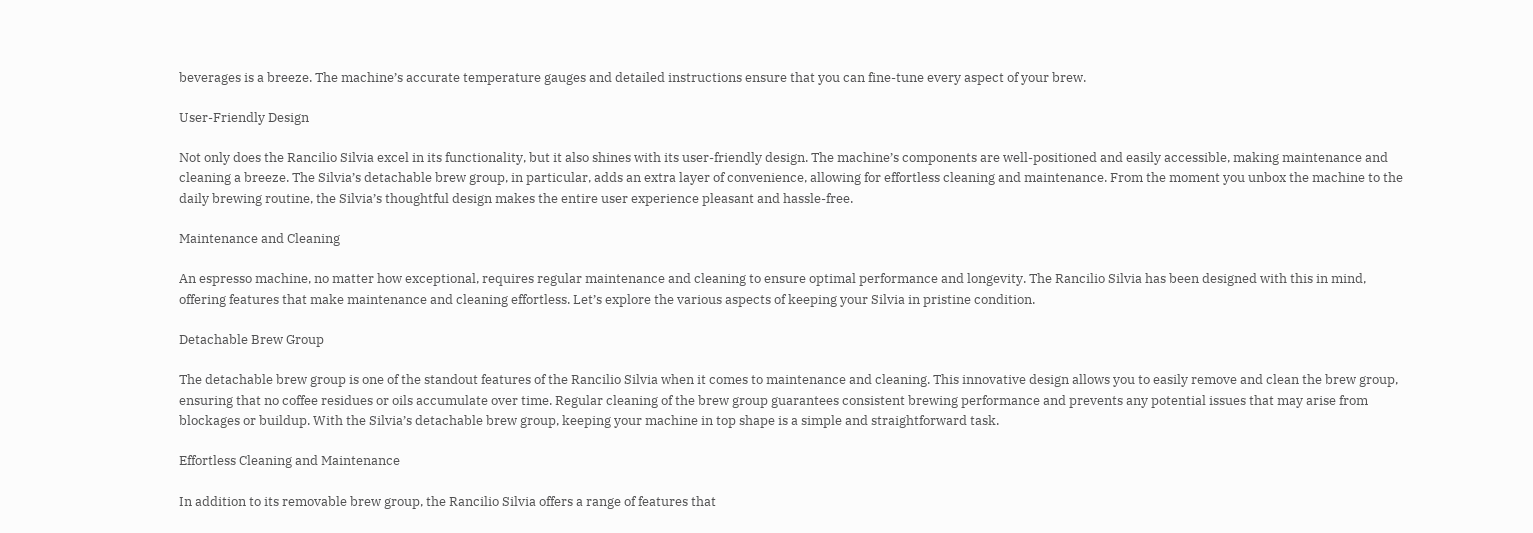beverages is a breeze. The machine’s accurate temperature gauges and detailed instructions ensure that you can fine-tune every aspect of your brew.

User-Friendly Design

Not only does the Rancilio Silvia excel in its functionality, but it also shines with its user-friendly design. The machine’s components are well-positioned and easily accessible, making maintenance and cleaning a breeze. The Silvia’s detachable brew group, in particular, adds an extra layer of convenience, allowing for effortless cleaning and maintenance. From the moment you unbox the machine to the daily brewing routine, the Silvia’s thoughtful design makes the entire user experience pleasant and hassle-free.

Maintenance and Cleaning

An espresso machine, no matter how exceptional, requires regular maintenance and cleaning to ensure optimal performance and longevity. The Rancilio Silvia has been designed with this in mind, offering features that make maintenance and cleaning effortless. Let’s explore the various aspects of keeping your Silvia in pristine condition.

Detachable Brew Group

The detachable brew group is one of the standout features of the Rancilio Silvia when it comes to maintenance and cleaning. This innovative design allows you to easily remove and clean the brew group, ensuring that no coffee residues or oils accumulate over time. Regular cleaning of the brew group guarantees consistent brewing performance and prevents any potential issues that may arise from blockages or buildup. With the Silvia’s detachable brew group, keeping your machine in top shape is a simple and straightforward task.

Effortless Cleaning and Maintenance

In addition to its removable brew group, the Rancilio Silvia offers a range of features that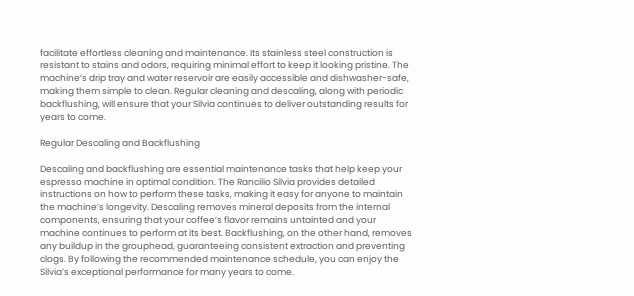facilitate effortless cleaning and maintenance. Its stainless steel construction is resistant to stains and odors, requiring minimal effort to keep it looking pristine. The machine’s drip tray and water reservoir are easily accessible and dishwasher-safe, making them simple to clean. Regular cleaning and descaling, along with periodic backflushing, will ensure that your Silvia continues to deliver outstanding results for years to come.

Regular Descaling and Backflushing

Descaling and backflushing are essential maintenance tasks that help keep your espresso machine in optimal condition. The Rancilio Silvia provides detailed instructions on how to perform these tasks, making it easy for anyone to maintain the machine’s longevity. Descaling removes mineral deposits from the internal components, ensuring that your coffee’s flavor remains untainted and your machine continues to perform at its best. Backflushing, on the other hand, removes any buildup in the grouphead, guaranteeing consistent extraction and preventing clogs. By following the recommended maintenance schedule, you can enjoy the Silvia’s exceptional performance for many years to come.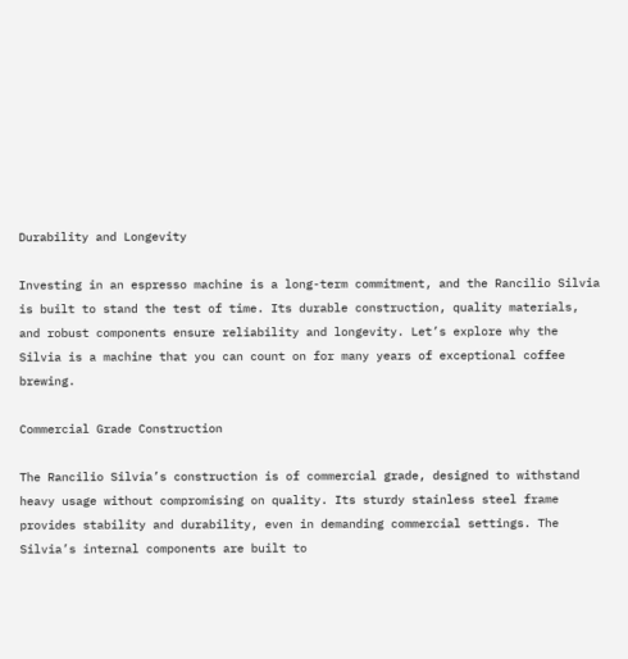Durability and Longevity

Investing in an espresso machine is a long-term commitment, and the Rancilio Silvia is built to stand the test of time. Its durable construction, quality materials, and robust components ensure reliability and longevity. Let’s explore why the Silvia is a machine that you can count on for many years of exceptional coffee brewing.

Commercial Grade Construction

The Rancilio Silvia’s construction is of commercial grade, designed to withstand heavy usage without compromising on quality. Its sturdy stainless steel frame provides stability and durability, even in demanding commercial settings. The Silvia’s internal components are built to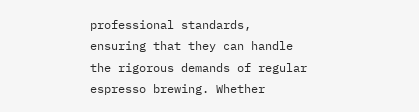professional standards, ensuring that they can handle the rigorous demands of regular espresso brewing. Whether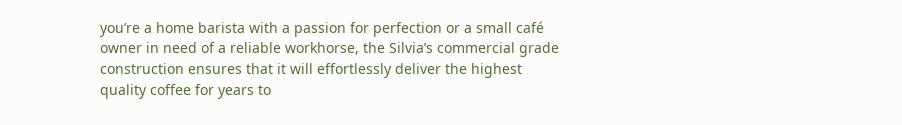you’re a home barista with a passion for perfection or a small café owner in need of a reliable workhorse, the Silvia’s commercial grade construction ensures that it will effortlessly deliver the highest quality coffee for years to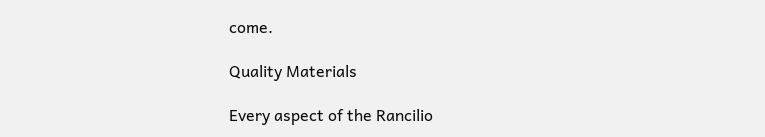come.

Quality Materials

Every aspect of the Rancilio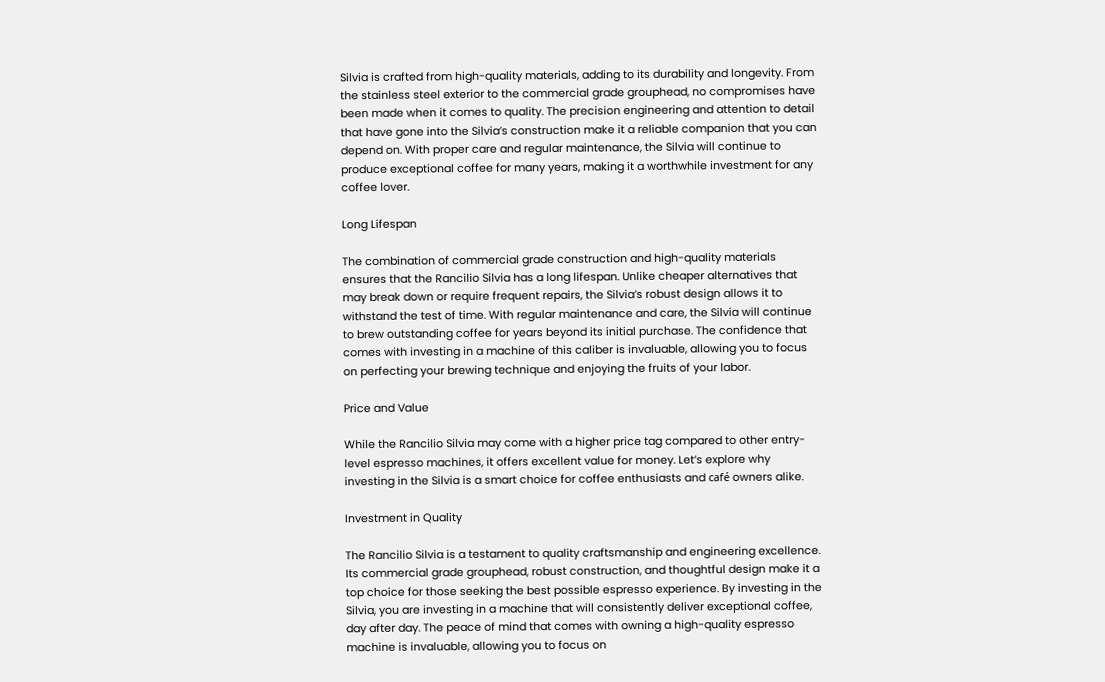Silvia is crafted from high-quality materials, adding to its durability and longevity. From the stainless steel exterior to the commercial grade grouphead, no compromises have been made when it comes to quality. The precision engineering and attention to detail that have gone into the Silvia’s construction make it a reliable companion that you can depend on. With proper care and regular maintenance, the Silvia will continue to produce exceptional coffee for many years, making it a worthwhile investment for any coffee lover.

Long Lifespan

The combination of commercial grade construction and high-quality materials ensures that the Rancilio Silvia has a long lifespan. Unlike cheaper alternatives that may break down or require frequent repairs, the Silvia’s robust design allows it to withstand the test of time. With regular maintenance and care, the Silvia will continue to brew outstanding coffee for years beyond its initial purchase. The confidence that comes with investing in a machine of this caliber is invaluable, allowing you to focus on perfecting your brewing technique and enjoying the fruits of your labor.

Price and Value

While the Rancilio Silvia may come with a higher price tag compared to other entry-level espresso machines, it offers excellent value for money. Let’s explore why investing in the Silvia is a smart choice for coffee enthusiasts and café owners alike.

Investment in Quality

The Rancilio Silvia is a testament to quality craftsmanship and engineering excellence. Its commercial grade grouphead, robust construction, and thoughtful design make it a top choice for those seeking the best possible espresso experience. By investing in the Silvia, you are investing in a machine that will consistently deliver exceptional coffee, day after day. The peace of mind that comes with owning a high-quality espresso machine is invaluable, allowing you to focus on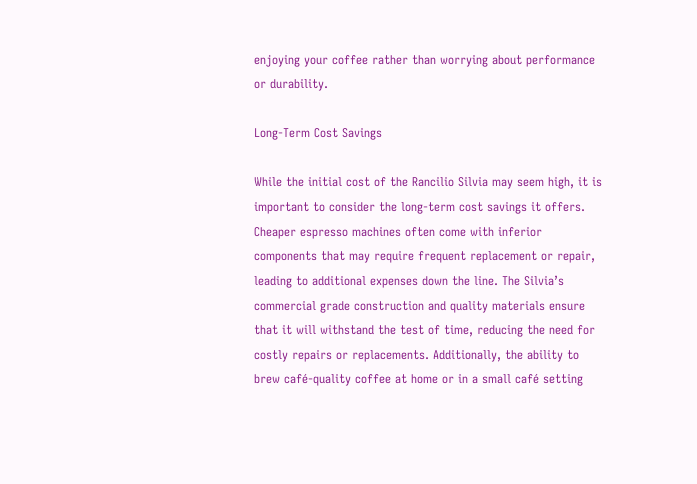enjoying your coffee rather than worrying about performance or durability.

Long-Term Cost Savings

While the initial cost of the Rancilio Silvia may seem high, it is important to consider the long-term cost savings it offers. Cheaper espresso machines often come with inferior components that may require frequent replacement or repair, leading to additional expenses down the line. The Silvia’s commercial grade construction and quality materials ensure that it will withstand the test of time, reducing the need for costly repairs or replacements. Additionally, the ability to brew café-quality coffee at home or in a small café setting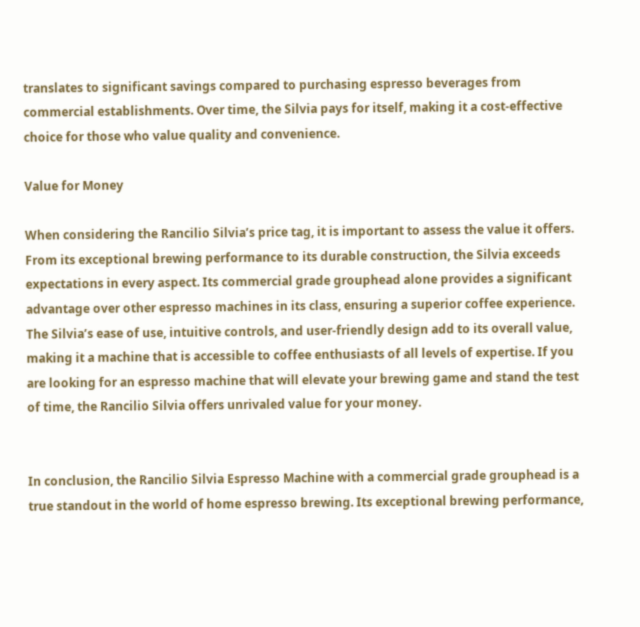translates to significant savings compared to purchasing espresso beverages from commercial establishments. Over time, the Silvia pays for itself, making it a cost-effective choice for those who value quality and convenience.

Value for Money

When considering the Rancilio Silvia’s price tag, it is important to assess the value it offers. From its exceptional brewing performance to its durable construction, the Silvia exceeds expectations in every aspect. Its commercial grade grouphead alone provides a significant advantage over other espresso machines in its class, ensuring a superior coffee experience. The Silvia’s ease of use, intuitive controls, and user-friendly design add to its overall value, making it a machine that is accessible to coffee enthusiasts of all levels of expertise. If you are looking for an espresso machine that will elevate your brewing game and stand the test of time, the Rancilio Silvia offers unrivaled value for your money.


In conclusion, the Rancilio Silvia Espresso Machine with a commercial grade grouphead is a true standout in the world of home espresso brewing. Its exceptional brewing performance,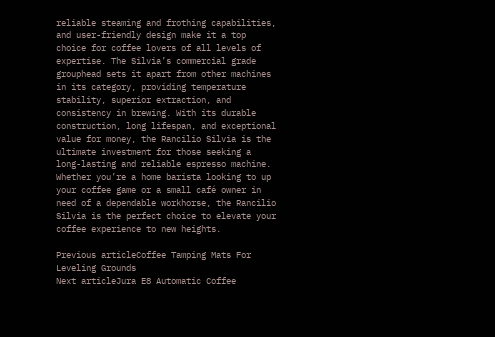reliable steaming and frothing capabilities, and user-friendly design make it a top choice for coffee lovers of all levels of expertise. The Silvia’s commercial grade grouphead sets it apart from other machines in its category, providing temperature stability, superior extraction, and consistency in brewing. With its durable construction, long lifespan, and exceptional value for money, the Rancilio Silvia is the ultimate investment for those seeking a long-lasting and reliable espresso machine. Whether you’re a home barista looking to up your coffee game or a small café owner in need of a dependable workhorse, the Rancilio Silvia is the perfect choice to elevate your coffee experience to new heights.

Previous articleCoffee Tamping Mats For Leveling Grounds
Next articleJura E8 Automatic Coffee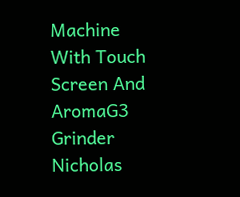Machine With Touch Screen And AromaG3 Grinder
Nicholas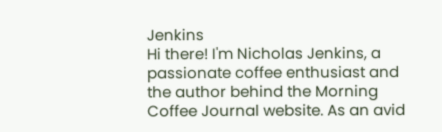Jenkins
Hi there! I'm Nicholas Jenkins, a passionate coffee enthusiast and the author behind the Morning Coffee Journal website. As an avid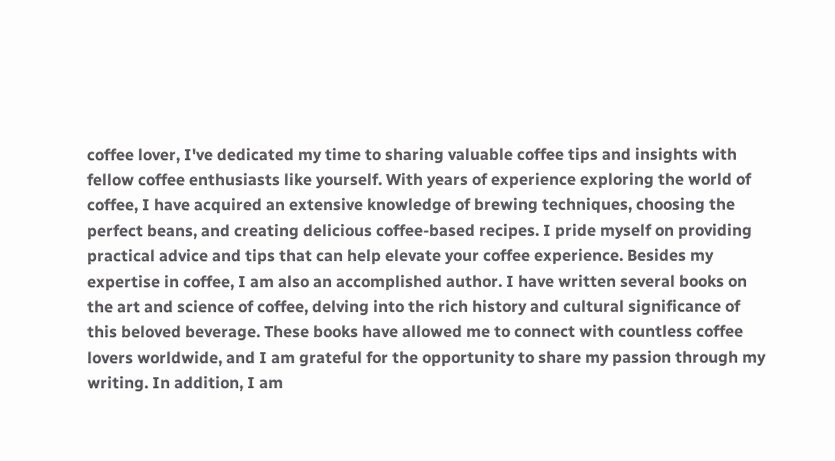coffee lover, I've dedicated my time to sharing valuable coffee tips and insights with fellow coffee enthusiasts like yourself. With years of experience exploring the world of coffee, I have acquired an extensive knowledge of brewing techniques, choosing the perfect beans, and creating delicious coffee-based recipes. I pride myself on providing practical advice and tips that can help elevate your coffee experience. Besides my expertise in coffee, I am also an accomplished author. I have written several books on the art and science of coffee, delving into the rich history and cultural significance of this beloved beverage. These books have allowed me to connect with countless coffee lovers worldwide, and I am grateful for the opportunity to share my passion through my writing. In addition, I am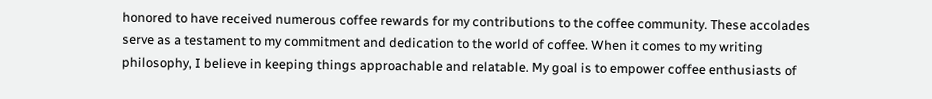honored to have received numerous coffee rewards for my contributions to the coffee community. These accolades serve as a testament to my commitment and dedication to the world of coffee. When it comes to my writing philosophy, I believe in keeping things approachable and relatable. My goal is to empower coffee enthusiasts of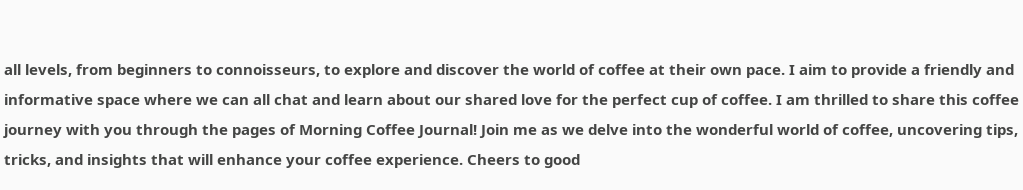all levels, from beginners to connoisseurs, to explore and discover the world of coffee at their own pace. I aim to provide a friendly and informative space where we can all chat and learn about our shared love for the perfect cup of coffee. I am thrilled to share this coffee journey with you through the pages of Morning Coffee Journal! Join me as we delve into the wonderful world of coffee, uncovering tips, tricks, and insights that will enhance your coffee experience. Cheers to good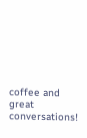coffee and great conversations!